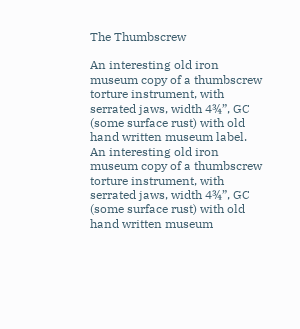The Thumbscrew

An interesting old iron museum copy of a thumbscrew torture instrument, with serrated jaws, width 4¾”, GC (some surface rust) with old hand written museum label.
An interesting old iron museum copy of a thumbscrew torture instrument, with serrated jaws, width 4¾”, GC (some surface rust) with old hand written museum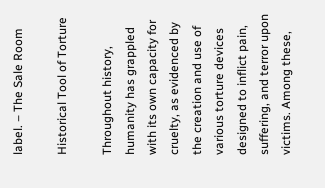label. – The Sale Room

Historical Tool of Torture

Throughout history, humanity has grappled with its own capacity for cruelty, as evidenced by the creation and use of various torture devices designed to inflict pain, suffering, and terror upon victims. Among these,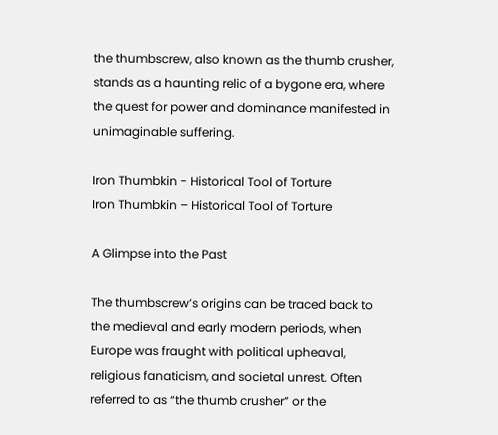the thumbscrew, also known as the thumb crusher, stands as a haunting relic of a bygone era, where the quest for power and dominance manifested in unimaginable suffering.

Iron Thumbkin - Historical Tool of Torture
Iron Thumbkin – Historical Tool of Torture

A Glimpse into the Past

The thumbscrew’s origins can be traced back to the medieval and early modern periods, when Europe was fraught with political upheaval, religious fanaticism, and societal unrest. Often referred to as “the thumb crusher” or the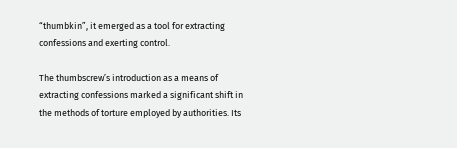“thumbkin”, it emerged as a tool for extracting confessions and exerting control.

The thumbscrew’s introduction as a means of extracting confessions marked a significant shift in the methods of torture employed by authorities. Its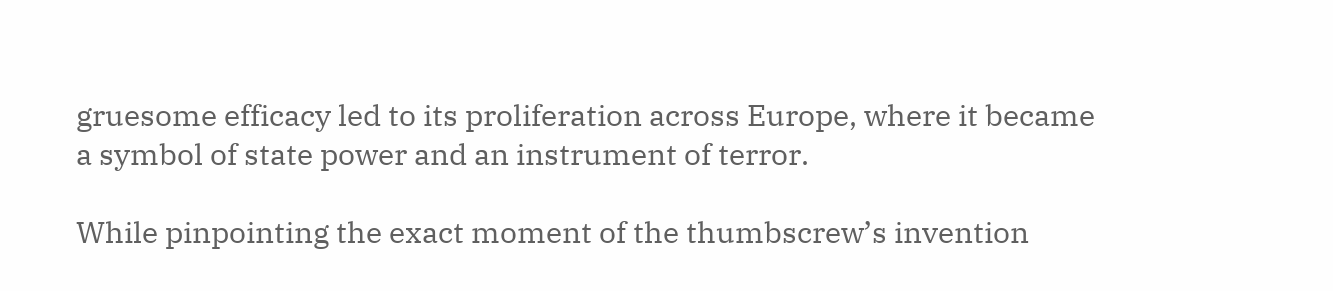gruesome efficacy led to its proliferation across Europe, where it became a symbol of state power and an instrument of terror.

While pinpointing the exact moment of the thumbscrew’s invention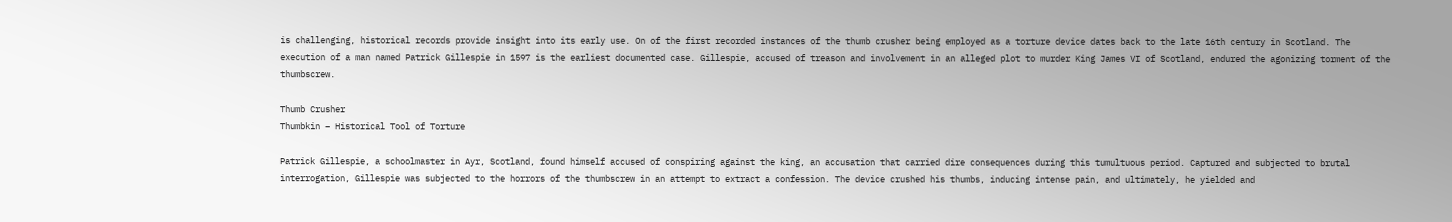is challenging, historical records provide insight into its early use. On of the first recorded instances of the thumb crusher being employed as a torture device dates back to the late 16th century in Scotland. The execution of a man named Patrick Gillespie in 1597 is the earliest documented case. Gillespie, accused of treason and involvement in an alleged plot to murder King James VI of Scotland, endured the agonizing torment of the thumbscrew.

Thumb Crusher
Thumbkin – Historical Tool of Torture

Patrick Gillespie, a schoolmaster in Ayr, Scotland, found himself accused of conspiring against the king, an accusation that carried dire consequences during this tumultuous period. Captured and subjected to brutal interrogation, Gillespie was subjected to the horrors of the thumbscrew in an attempt to extract a confession. The device crushed his thumbs, inducing intense pain, and ultimately, he yielded and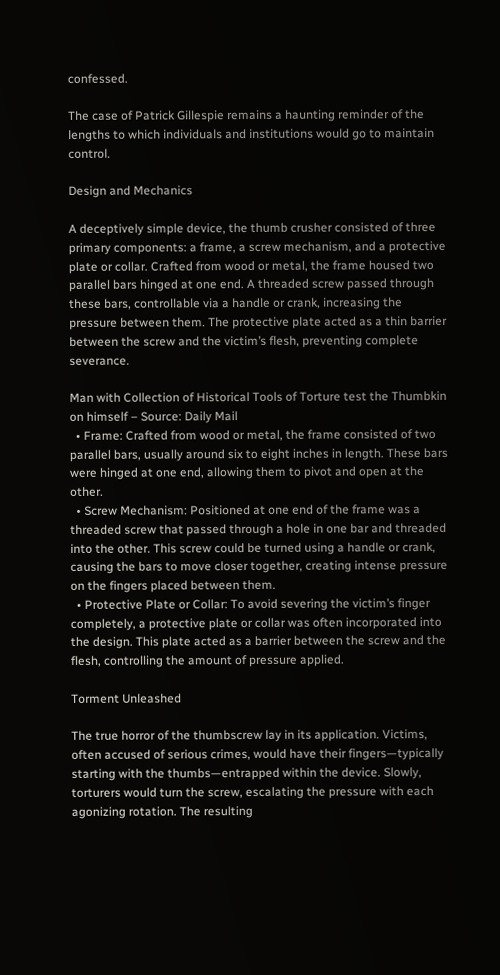confessed.

The case of Patrick Gillespie remains a haunting reminder of the lengths to which individuals and institutions would go to maintain control.

Design and Mechanics

A deceptively simple device, the thumb crusher consisted of three primary components: a frame, a screw mechanism, and a protective plate or collar. Crafted from wood or metal, the frame housed two parallel bars hinged at one end. A threaded screw passed through these bars, controllable via a handle or crank, increasing the pressure between them. The protective plate acted as a thin barrier between the screw and the victim’s flesh, preventing complete severance.

Man with Collection of Historical Tools of Torture test the Thumbkin on himself – Source: Daily Mail
  • Frame: Crafted from wood or metal, the frame consisted of two parallel bars, usually around six to eight inches in length. These bars were hinged at one end, allowing them to pivot and open at the other.
  • Screw Mechanism: Positioned at one end of the frame was a threaded screw that passed through a hole in one bar and threaded into the other. This screw could be turned using a handle or crank, causing the bars to move closer together, creating intense pressure on the fingers placed between them.
  • Protective Plate or Collar: To avoid severing the victim’s finger completely, a protective plate or collar was often incorporated into the design. This plate acted as a barrier between the screw and the flesh, controlling the amount of pressure applied.

Torment Unleashed

The true horror of the thumbscrew lay in its application. Victims, often accused of serious crimes, would have their fingers—typically starting with the thumbs—entrapped within the device. Slowly, torturers would turn the screw, escalating the pressure with each agonizing rotation. The resulting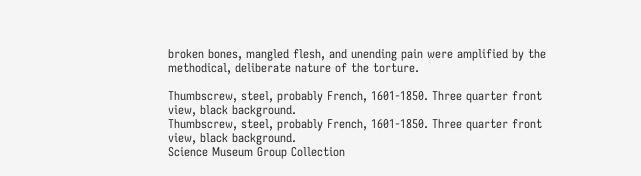broken bones, mangled flesh, and unending pain were amplified by the methodical, deliberate nature of the torture.

Thumbscrew, steel, probably French, 1601-1850. Three quarter front view, black background.
Thumbscrew, steel, probably French, 1601-1850. Three quarter front view, black background.
Science Museum Group Collection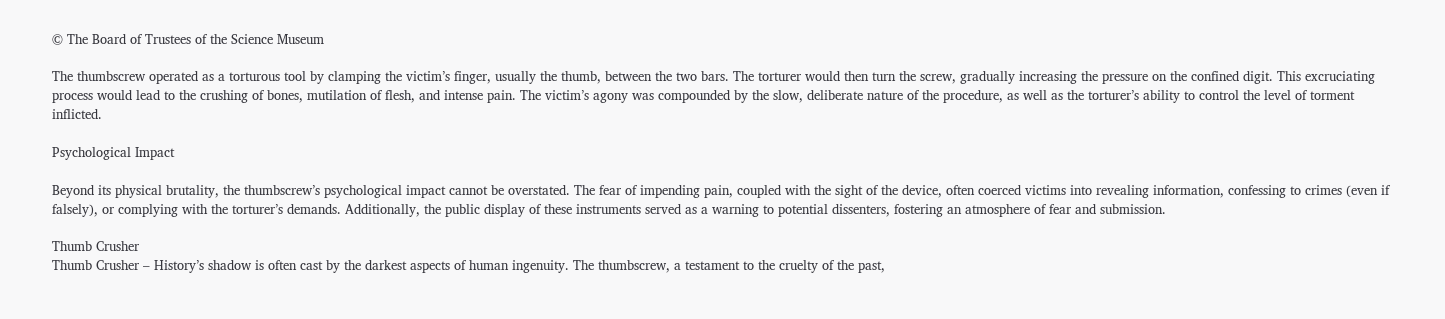© The Board of Trustees of the Science Museum

The thumbscrew operated as a torturous tool by clamping the victim’s finger, usually the thumb, between the two bars. The torturer would then turn the screw, gradually increasing the pressure on the confined digit. This excruciating process would lead to the crushing of bones, mutilation of flesh, and intense pain. The victim’s agony was compounded by the slow, deliberate nature of the procedure, as well as the torturer’s ability to control the level of torment inflicted.

Psychological Impact

Beyond its physical brutality, the thumbscrew’s psychological impact cannot be overstated. The fear of impending pain, coupled with the sight of the device, often coerced victims into revealing information, confessing to crimes (even if falsely), or complying with the torturer’s demands. Additionally, the public display of these instruments served as a warning to potential dissenters, fostering an atmosphere of fear and submission.

Thumb Crusher
Thumb Crusher – History’s shadow is often cast by the darkest aspects of human ingenuity. The thumbscrew, a testament to the cruelty of the past,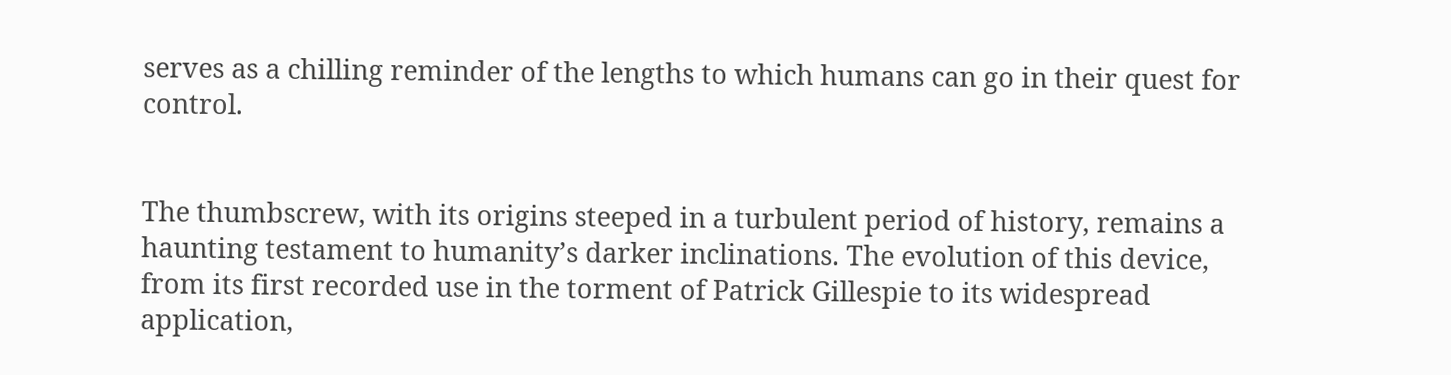serves as a chilling reminder of the lengths to which humans can go in their quest for control.


The thumbscrew, with its origins steeped in a turbulent period of history, remains a haunting testament to humanity’s darker inclinations. The evolution of this device, from its first recorded use in the torment of Patrick Gillespie to its widespread application,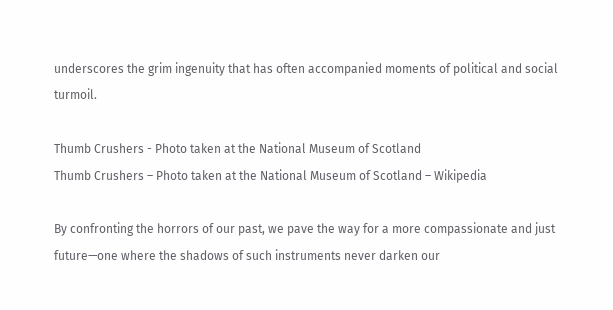underscores the grim ingenuity that has often accompanied moments of political and social turmoil.

Thumb Crushers - Photo taken at the National Museum of Scotland
Thumb Crushers – Photo taken at the National Museum of Scotland – Wikipedia

By confronting the horrors of our past, we pave the way for a more compassionate and just future—one where the shadows of such instruments never darken our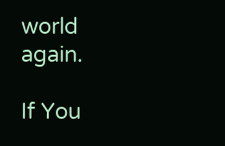world again.

If You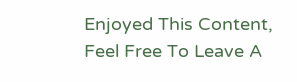Enjoyed This Content, Feel Free To Leave A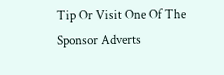Tip Or Visit One Of The Sponsor Adverts